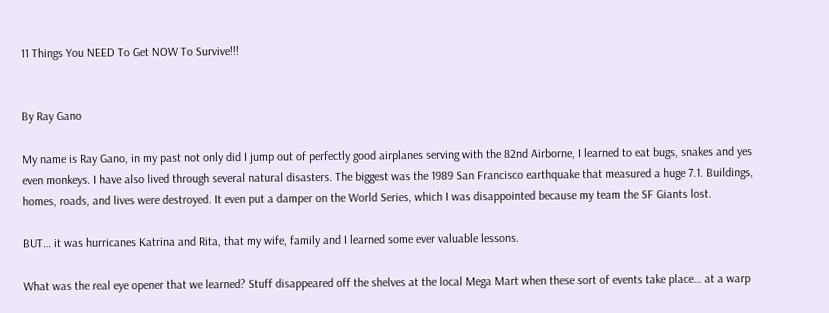11 Things You NEED To Get NOW To Survive!!!


By Ray Gano

My name is Ray Gano, in my past not only did I jump out of perfectly good airplanes serving with the 82nd Airborne, I learned to eat bugs, snakes and yes even monkeys. I have also lived through several natural disasters. The biggest was the 1989 San Francisco earthquake that measured a huge 7.1. Buildings, homes, roads, and lives were destroyed. It even put a damper on the World Series, which I was disappointed because my team the SF Giants lost.

BUT… it was hurricanes Katrina and Rita, that my wife, family and I learned some ever valuable lessons.

What was the real eye opener that we learned? Stuff disappeared off the shelves at the local Mega Mart when these sort of events take place… at a warp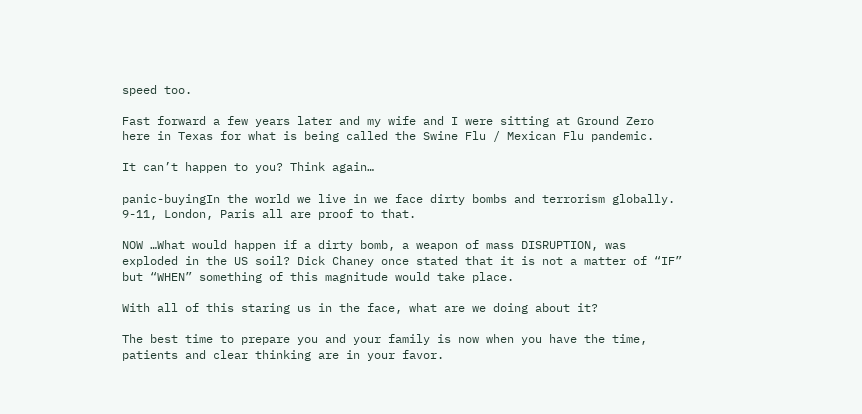speed too.

Fast forward a few years later and my wife and I were sitting at Ground Zero here in Texas for what is being called the Swine Flu / Mexican Flu pandemic.

It can’t happen to you? Think again…

panic-buyingIn the world we live in we face dirty bombs and terrorism globally. 9-11, London, Paris all are proof to that.

NOW …What would happen if a dirty bomb, a weapon of mass DISRUPTION, was exploded in the US soil? Dick Chaney once stated that it is not a matter of “IF” but “WHEN” something of this magnitude would take place.

With all of this staring us in the face, what are we doing about it?

The best time to prepare you and your family is now when you have the time, patients and clear thinking are in your favor.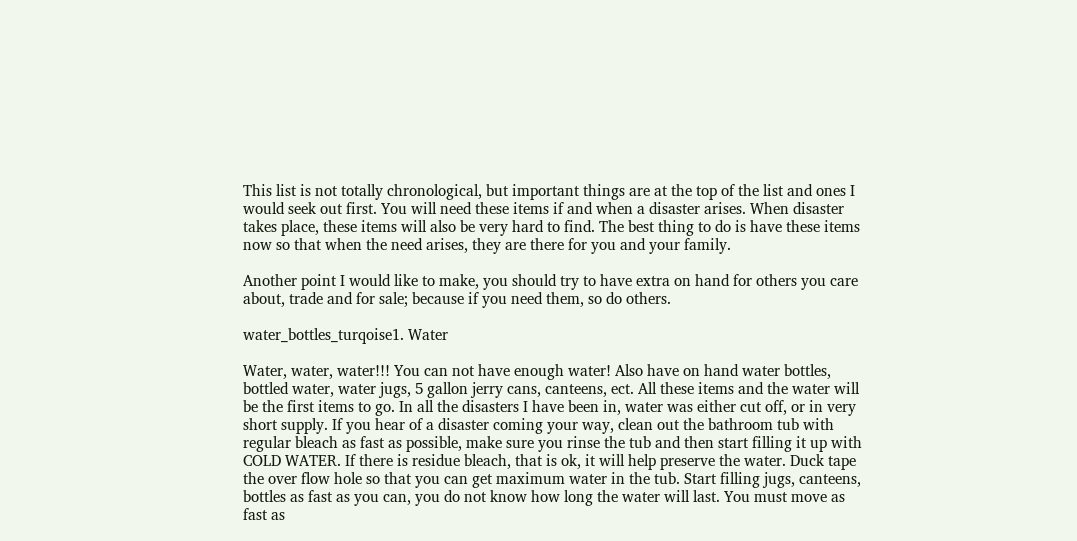This list is not totally chronological, but important things are at the top of the list and ones I would seek out first. You will need these items if and when a disaster arises. When disaster takes place, these items will also be very hard to find. The best thing to do is have these items now so that when the need arises, they are there for you and your family.

Another point I would like to make, you should try to have extra on hand for others you care about, trade and for sale; because if you need them, so do others.

water_bottles_turqoise1. Water

Water, water, water!!! You can not have enough water! Also have on hand water bottles, bottled water, water jugs, 5 gallon jerry cans, canteens, ect. All these items and the water will be the first items to go. In all the disasters I have been in, water was either cut off, or in very short supply. If you hear of a disaster coming your way, clean out the bathroom tub with regular bleach as fast as possible, make sure you rinse the tub and then start filling it up with COLD WATER. If there is residue bleach, that is ok, it will help preserve the water. Duck tape the over flow hole so that you can get maximum water in the tub. Start filling jugs, canteens, bottles as fast as you can, you do not know how long the water will last. You must move as fast as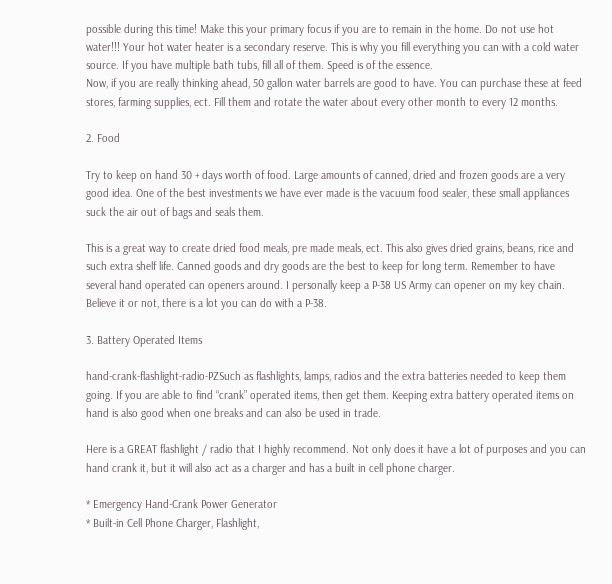possible during this time! Make this your primary focus if you are to remain in the home. Do not use hot water!!! Your hot water heater is a secondary reserve. This is why you fill everything you can with a cold water source. If you have multiple bath tubs, fill all of them. Speed is of the essence.
Now, if you are really thinking ahead, 50 gallon water barrels are good to have. You can purchase these at feed stores, farming supplies, ect. Fill them and rotate the water about every other month to every 12 months.

2. Food

Try to keep on hand 30 + days worth of food. Large amounts of canned, dried and frozen goods are a very good idea. One of the best investments we have ever made is the vacuum food sealer, these small appliances suck the air out of bags and seals them.

This is a great way to create dried food meals, pre made meals, ect. This also gives dried grains, beans, rice and such extra shelf life. Canned goods and dry goods are the best to keep for long term. Remember to have several hand operated can openers around. I personally keep a P-38 US Army can opener on my key chain. Believe it or not, there is a lot you can do with a P-38.

3. Battery Operated Items

hand-crank-flashlight-radio-PZSuch as flashlights, lamps, radios and the extra batteries needed to keep them going. If you are able to find “crank” operated items, then get them. Keeping extra battery operated items on hand is also good when one breaks and can also be used in trade.

Here is a GREAT flashlight / radio that I highly recommend. Not only does it have a lot of purposes and you can hand crank it, but it will also act as a charger and has a built in cell phone charger.

* Emergency Hand-Crank Power Generator
* Built-in Cell Phone Charger, Flashlight,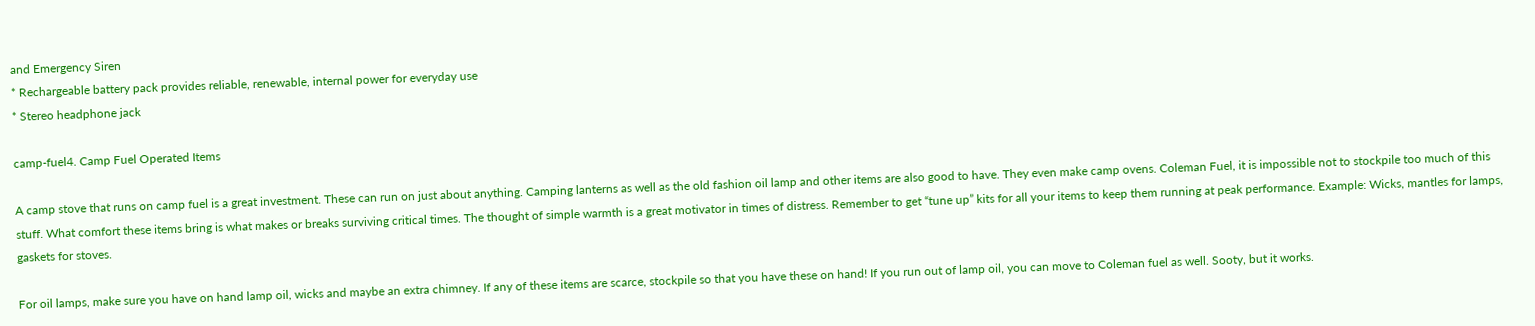and Emergency Siren
* Rechargeable battery pack provides reliable, renewable, internal power for everyday use
* Stereo headphone jack

camp-fuel4. Camp Fuel Operated Items

A camp stove that runs on camp fuel is a great investment. These can run on just about anything. Camping lanterns as well as the old fashion oil lamp and other items are also good to have. They even make camp ovens. Coleman Fuel, it is impossible not to stockpile too much of this stuff. What comfort these items bring is what makes or breaks surviving critical times. The thought of simple warmth is a great motivator in times of distress. Remember to get “tune up” kits for all your items to keep them running at peak performance. Example: Wicks, mantles for lamps, gaskets for stoves.

For oil lamps, make sure you have on hand lamp oil, wicks and maybe an extra chimney. If any of these items are scarce, stockpile so that you have these on hand! If you run out of lamp oil, you can move to Coleman fuel as well. Sooty, but it works.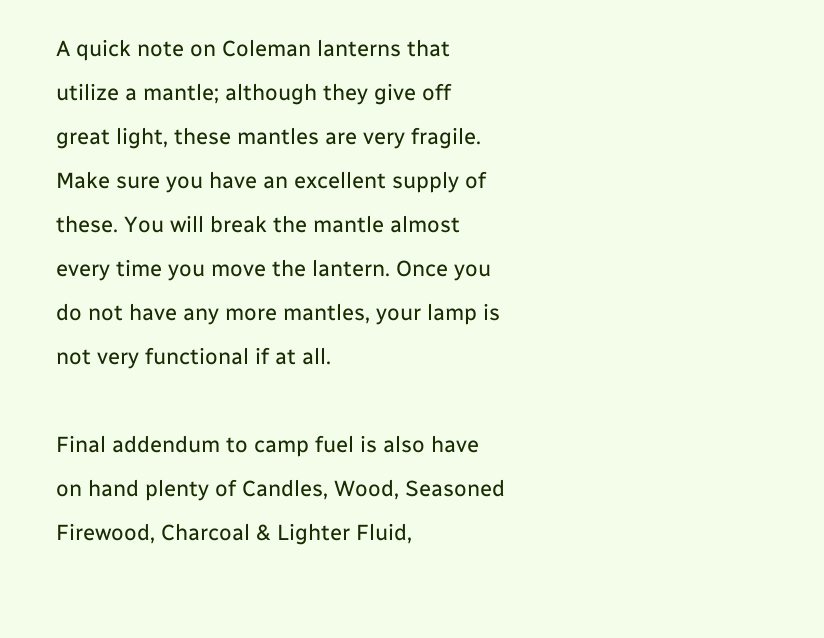A quick note on Coleman lanterns that utilize a mantle; although they give off great light, these mantles are very fragile. Make sure you have an excellent supply of these. You will break the mantle almost every time you move the lantern. Once you do not have any more mantles, your lamp is not very functional if at all.

Final addendum to camp fuel is also have on hand plenty of Candles, Wood, Seasoned Firewood, Charcoal & Lighter Fluid,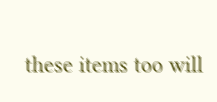these items too will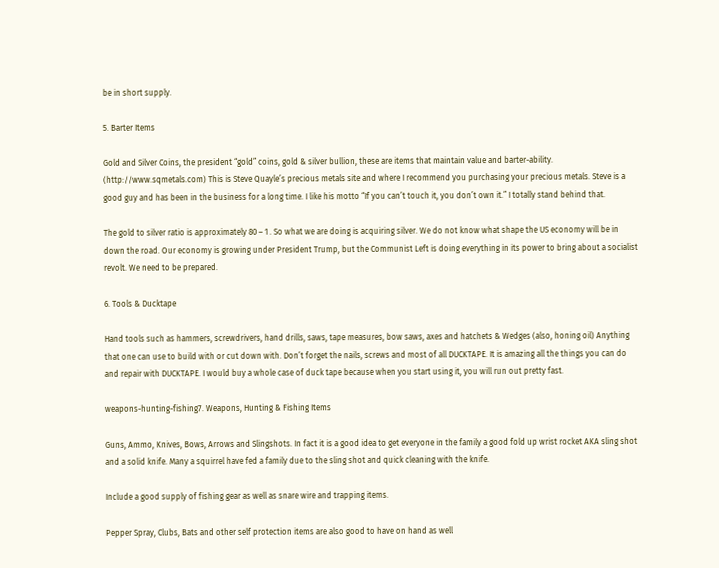be in short supply.

5. Barter Items

Gold and Silver Coins, the president “gold” coins, gold & silver bullion, these are items that maintain value and barter-ability. (http://www.sqmetals.com) This is Steve Quayle’s precious metals site and where I recommend you purchasing your precious metals. Steve is a good guy and has been in the business for a long time. I like his motto “If you can’t touch it, you don’t own it.” I totally stand behind that.

The gold to silver ratio is approximately 80 – 1 . So what we are doing is acquiring silver. We do not know what shape the US economy will be in down the road. Our economy is growing under President Trump, but the Communist Left is doing everything in its power to bring about a socialist revolt. We need to be prepared.

6. Tools & Ducktape

Hand tools such as hammers, screwdrivers, hand drills, saws, tape measures, bow saws, axes and hatchets & Wedges (also, honing oil) Anything that one can use to build with or cut down with. Don’t forget the nails, screws and most of all DUCKTAPE. It is amazing all the things you can do and repair with DUCKTAPE. I would buy a whole case of duck tape because when you start using it, you will run out pretty fast.

weapons-hunting-fishing7. Weapons, Hunting & Fishing Items

Guns, Ammo, Knives, Bows, Arrows and Slingshots. In fact it is a good idea to get everyone in the family a good fold up wrist rocket AKA sling shot and a solid knife. Many a squirrel have fed a family due to the sling shot and quick cleaning with the knife.

Include a good supply of fishing gear as well as snare wire and trapping items.

Pepper Spray, Clubs, Bats and other self protection items are also good to have on hand as well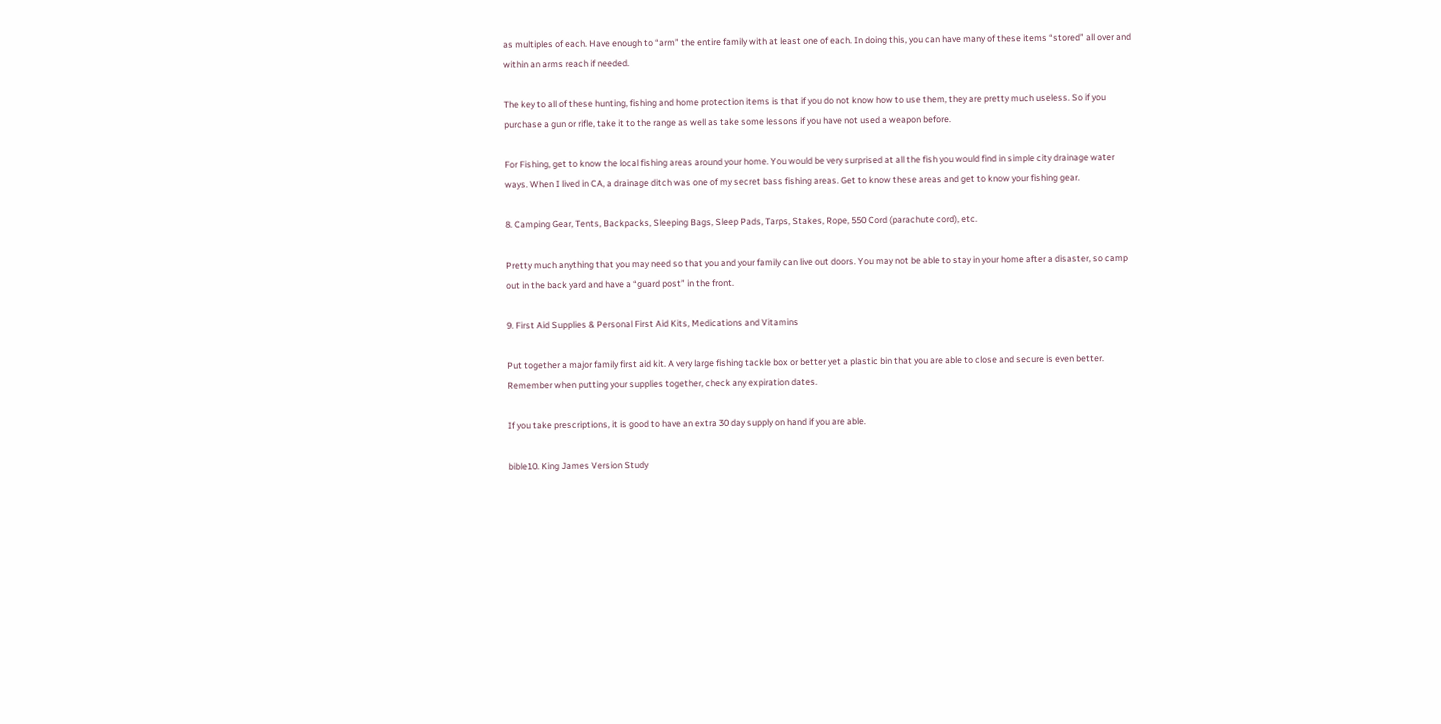as multiples of each. Have enough to “arm” the entire family with at least one of each. In doing this, you can have many of these items “stored” all over and within an arms reach if needed.

The key to all of these hunting, fishing and home protection items is that if you do not know how to use them, they are pretty much useless. So if you purchase a gun or rifle, take it to the range as well as take some lessons if you have not used a weapon before.

For Fishing, get to know the local fishing areas around your home. You would be very surprised at all the fish you would find in simple city drainage water ways. When I lived in CA, a drainage ditch was one of my secret bass fishing areas. Get to know these areas and get to know your fishing gear.

8. Camping Gear, Tents, Backpacks, Sleeping Bags, Sleep Pads, Tarps, Stakes, Rope, 550 Cord (parachute cord), etc.

Pretty much anything that you may need so that you and your family can live out doors. You may not be able to stay in your home after a disaster, so camp out in the back yard and have a “guard post” in the front.

9. First Aid Supplies & Personal First Aid Kits, Medications and Vitamins

Put together a major family first aid kit. A very large fishing tackle box or better yet a plastic bin that you are able to close and secure is even better. Remember when putting your supplies together, check any expiration dates.

If you take prescriptions, it is good to have an extra 30 day supply on hand if you are able.

bible10. King James Version Study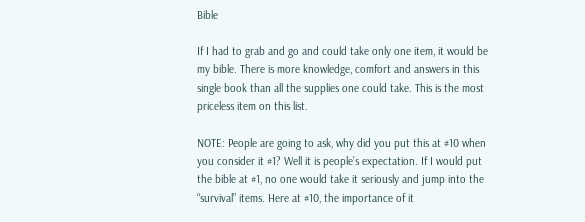Bible

If I had to grab and go and could take only one item, it would be my bible. There is more knowledge, comfort and answers in this single book than all the supplies one could take. This is the most priceless item on this list.

NOTE: People are going to ask, why did you put this at #10 when you consider it #1? Well it is people’s expectation. If I would put the bible at #1, no one would take it seriously and jump into the “survival” items. Here at #10, the importance of it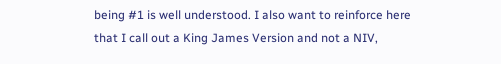being #1 is well understood. I also want to reinforce here that I call out a King James Version and not a NIV,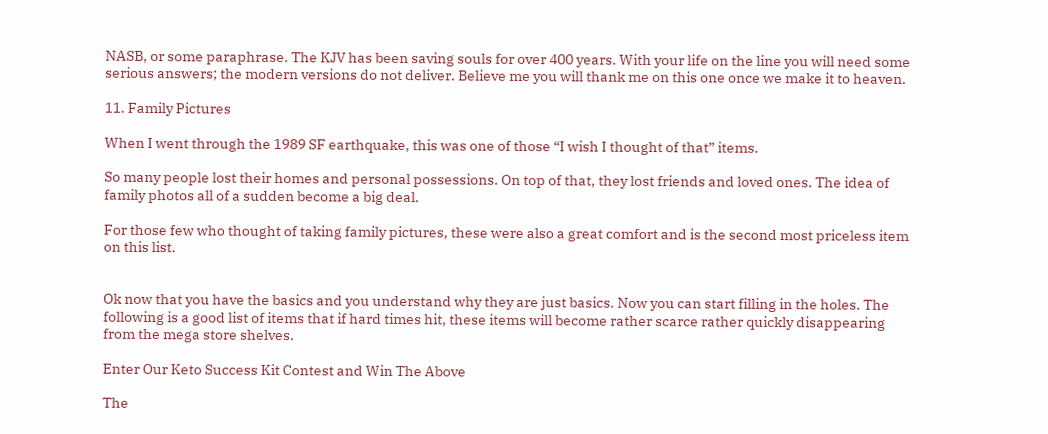NASB, or some paraphrase. The KJV has been saving souls for over 400 years. With your life on the line you will need some serious answers; the modern versions do not deliver. Believe me you will thank me on this one once we make it to heaven.

11. Family Pictures

When I went through the 1989 SF earthquake, this was one of those “I wish I thought of that” items.

So many people lost their homes and personal possessions. On top of that, they lost friends and loved ones. The idea of family photos all of a sudden become a big deal.

For those few who thought of taking family pictures, these were also a great comfort and is the second most priceless item on this list.


Ok now that you have the basics and you understand why they are just basics. Now you can start filling in the holes. The following is a good list of items that if hard times hit, these items will become rather scarce rather quickly disappearing from the mega store shelves.

Enter Our Keto Success Kit Contest and Win The Above

The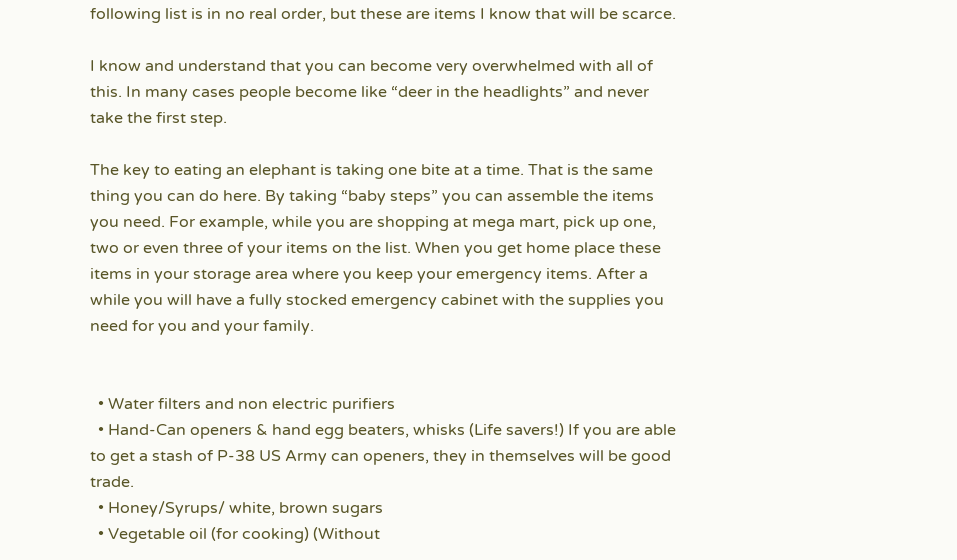following list is in no real order, but these are items I know that will be scarce.

I know and understand that you can become very overwhelmed with all of this. In many cases people become like “deer in the headlights” and never take the first step.

The key to eating an elephant is taking one bite at a time. That is the same thing you can do here. By taking “baby steps” you can assemble the items you need. For example, while you are shopping at mega mart, pick up one, two or even three of your items on the list. When you get home place these items in your storage area where you keep your emergency items. After a while you will have a fully stocked emergency cabinet with the supplies you need for you and your family.


  • Water filters and non electric purifiers
  • Hand-Can openers & hand egg beaters, whisks (Life savers!) If you are able to get a stash of P-38 US Army can openers, they in themselves will be good trade.
  • Honey/Syrups/ white, brown sugars
  • Vegetable oil (for cooking) (Without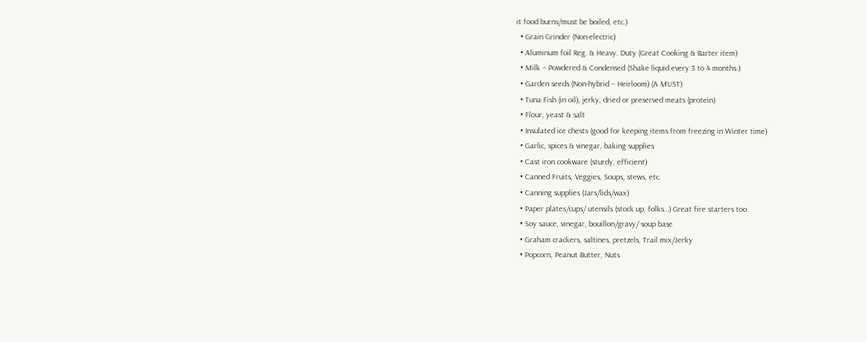it food burns/must be boiled, etc.)
  • Grain Grinder (Non-electric)
  • Aluminum foil Reg. & Heavy. Duty (Great Cooking & Barter item)
  • Milk – Powdered & Condensed (Shake liquid every 3 to 4 months.)
  • Garden seeds (Non-hybrid – Heirloom) (A MUST)
  • Tuna Fish (in oil), jerky, dried or preserved meats (protein)
  • Flour, yeast & salt
  • Insulated ice chests (good for keeping items from freezing in Winter time)
  • Garlic, spices & vinegar, baking supplies
  • Cast iron cookware (sturdy, efficient)
  • Canned Fruits, Veggies, Soups, stews, etc.
  • Canning supplies (Jars/lids/wax)
  • Paper plates/cups/ utensils (stock up, folks…) Great fire starters too.
  • Soy sauce, vinegar, bouillon/gravy/ soup base
  • Graham crackers, saltines, pretzels, Trail mix/Jerky
  • Popcorn, Peanut Butter, Nuts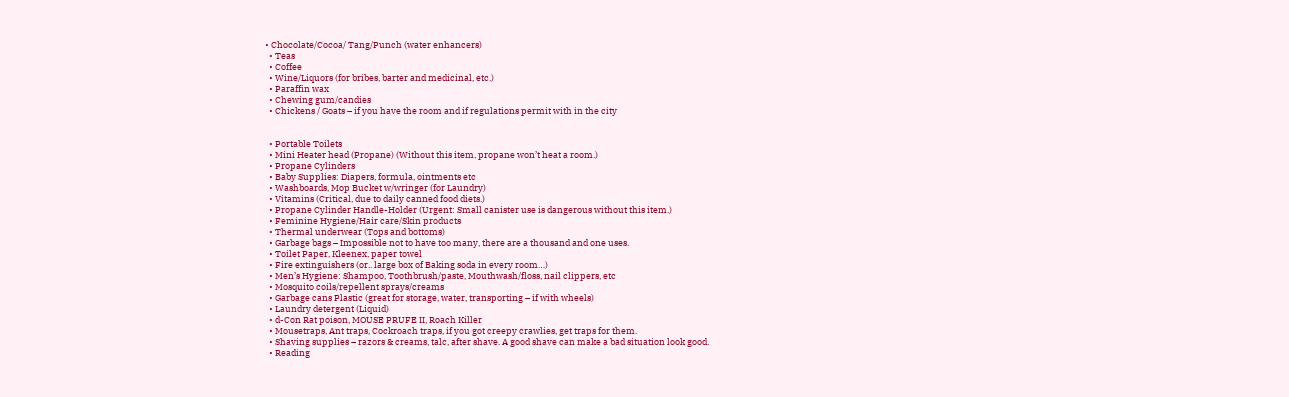• Chocolate/Cocoa/ Tang/Punch (water enhancers)
  • Teas
  • Coffee
  • Wine/Liquors (for bribes, barter and medicinal, etc.)
  • Paraffin wax
  • Chewing gum/candies
  • Chickens / Goats – if you have the room and if regulations permit with in the city


  • Portable Toilets
  • Mini Heater head (Propane) (Without this item, propane won’t heat a room.)
  • Propane Cylinders
  • Baby Supplies: Diapers, formula, ointments etc
  • Washboards, Mop Bucket w/wringer (for Laundry)
  • Vitamins (Critical, due to daily canned food diets.)
  • Propane Cylinder Handle-Holder (Urgent: Small canister use is dangerous without this item.)
  • Feminine Hygiene/Hair care/Skin products
  • Thermal underwear (Tops and bottoms)
  • Garbage bags – Impossible not to have too many, there are a thousand and one uses.
  • Toilet Paper, Kleenex, paper towel
  • Fire extinguishers (or.. large box of Baking soda in every room…)
  • Men’s Hygiene: Shampoo, Toothbrush/paste, Mouthwash/floss, nail clippers, etc
  • Mosquito coils/repellent sprays/creams
  • Garbage cans Plastic (great for storage, water, transporting – if with wheels)
  • Laundry detergent (Liquid)
  • d-Con Rat poison, MOUSE PRUFE II, Roach Killer
  • Mousetraps, Ant traps, Cockroach traps, if you got creepy crawlies, get traps for them.
  • Shaving supplies – razors & creams, talc, after shave. A good shave can make a bad situation look good.
  • Reading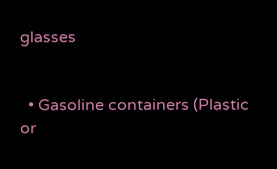glasses


  • Gasoline containers (Plastic or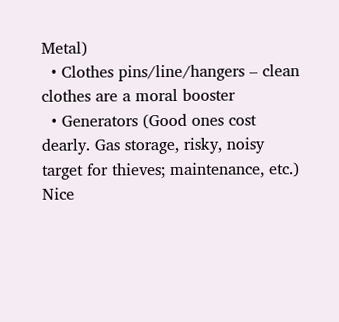Metal)
  • Clothes pins/line/hangers – clean clothes are a moral booster
  • Generators (Good ones cost dearly. Gas storage, risky, noisy target for thieves; maintenance, etc.) Nice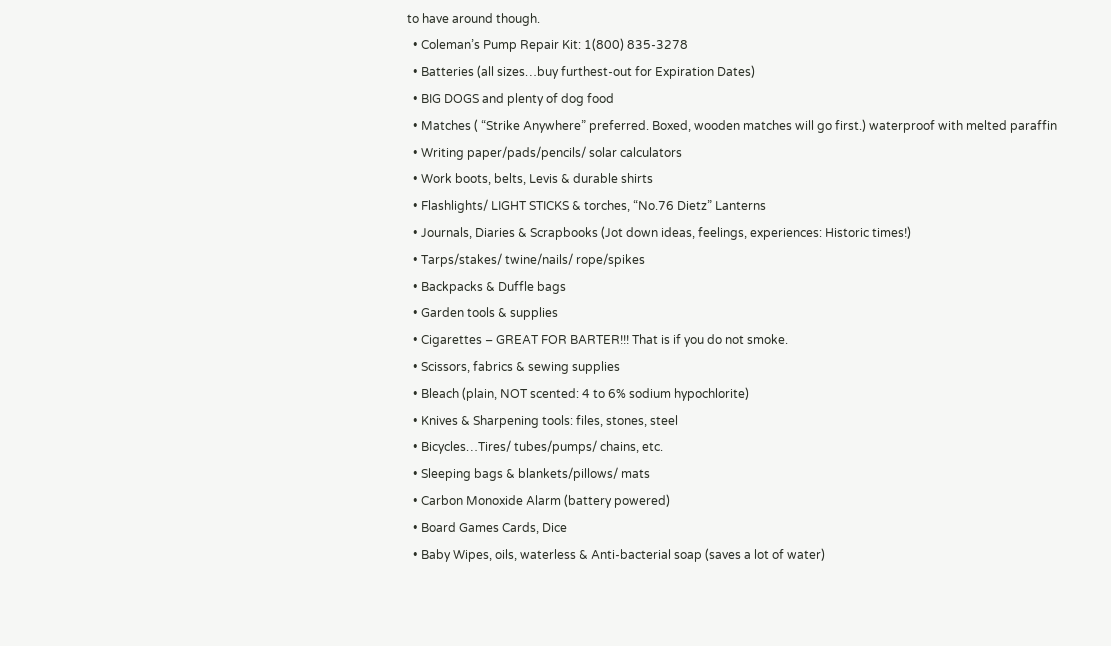to have around though.
  • Coleman’s Pump Repair Kit: 1(800) 835-3278
  • Batteries (all sizes…buy furthest-out for Expiration Dates)
  • BIG DOGS and plenty of dog food
  • Matches ( “Strike Anywhere” preferred. Boxed, wooden matches will go first.) waterproof with melted paraffin
  • Writing paper/pads/pencils/ solar calculators
  • Work boots, belts, Levis & durable shirts
  • Flashlights/ LIGHT STICKS & torches, “No.76 Dietz” Lanterns
  • Journals, Diaries & Scrapbooks (Jot down ideas, feelings, experiences: Historic times!)
  • Tarps/stakes/ twine/nails/ rope/spikes
  • Backpacks & Duffle bags
  • Garden tools & supplies
  • Cigarettes – GREAT FOR BARTER!!! That is if you do not smoke.
  • Scissors, fabrics & sewing supplies
  • Bleach (plain, NOT scented: 4 to 6% sodium hypochlorite)
  • Knives & Sharpening tools: files, stones, steel
  • Bicycles…Tires/ tubes/pumps/ chains, etc.
  • Sleeping bags & blankets/pillows/ mats
  • Carbon Monoxide Alarm (battery powered)
  • Board Games Cards, Dice
  • Baby Wipes, oils, waterless & Anti-bacterial soap (saves a lot of water)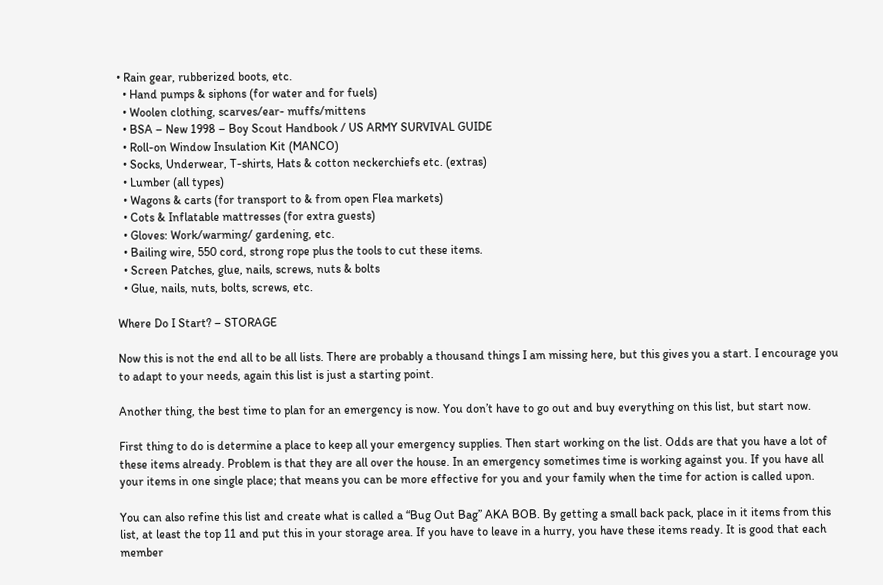• Rain gear, rubberized boots, etc.
  • Hand pumps & siphons (for water and for fuels)
  • Woolen clothing, scarves/ear- muffs/mittens
  • BSA – New 1998 – Boy Scout Handbook / US ARMY SURVIVAL GUIDE
  • Roll-on Window Insulation Kit (MANCO)
  • Socks, Underwear, T-shirts, Hats & cotton neckerchiefs etc. (extras)
  • Lumber (all types)
  • Wagons & carts (for transport to & from open Flea markets)
  • Cots & Inflatable mattresses (for extra guests)
  • Gloves: Work/warming/ gardening, etc.
  • Bailing wire, 550 cord, strong rope plus the tools to cut these items.
  • Screen Patches, glue, nails, screws, nuts & bolts
  • Glue, nails, nuts, bolts, screws, etc.

Where Do I Start? – STORAGE

Now this is not the end all to be all lists. There are probably a thousand things I am missing here, but this gives you a start. I encourage you to adapt to your needs, again this list is just a starting point.

Another thing, the best time to plan for an emergency is now. You don’t have to go out and buy everything on this list, but start now.

First thing to do is determine a place to keep all your emergency supplies. Then start working on the list. Odds are that you have a lot of these items already. Problem is that they are all over the house. In an emergency sometimes time is working against you. If you have all your items in one single place; that means you can be more effective for you and your family when the time for action is called upon.

You can also refine this list and create what is called a “Bug Out Bag” AKA BOB. By getting a small back pack, place in it items from this list, at least the top 11 and put this in your storage area. If you have to leave in a hurry, you have these items ready. It is good that each member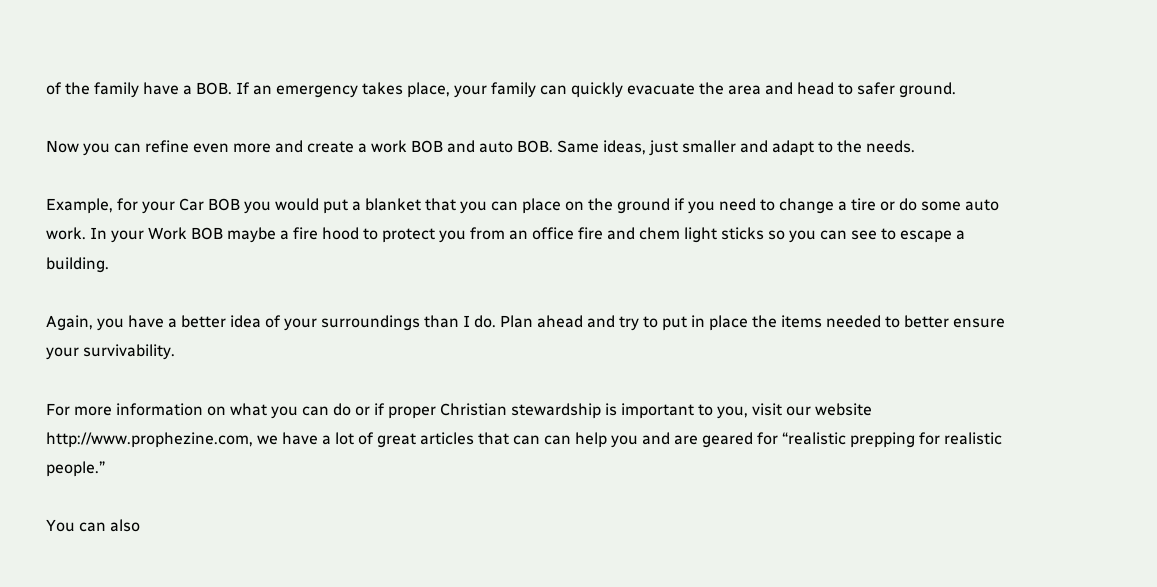of the family have a BOB. If an emergency takes place, your family can quickly evacuate the area and head to safer ground.

Now you can refine even more and create a work BOB and auto BOB. Same ideas, just smaller and adapt to the needs.

Example, for your Car BOB you would put a blanket that you can place on the ground if you need to change a tire or do some auto work. In your Work BOB maybe a fire hood to protect you from an office fire and chem light sticks so you can see to escape a building.

Again, you have a better idea of your surroundings than I do. Plan ahead and try to put in place the items needed to better ensure your survivability.

For more information on what you can do or if proper Christian stewardship is important to you, visit our website http://www.prophezine.com, we have a lot of great articles that can can help you and are geared for “realistic prepping for realistic people.”

You can also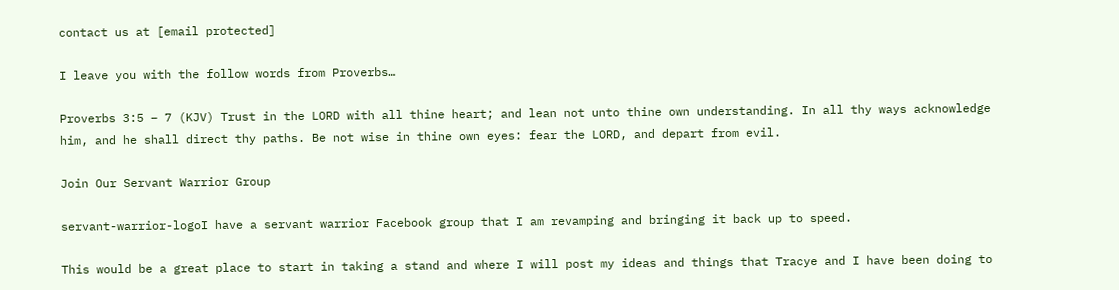contact us at [email protected]

I leave you with the follow words from Proverbs…

Proverbs 3:5 – 7 (KJV) Trust in the LORD with all thine heart; and lean not unto thine own understanding. In all thy ways acknowledge him, and he shall direct thy paths. Be not wise in thine own eyes: fear the LORD, and depart from evil.

Join Our Servant Warrior Group

servant-warrior-logoI have a servant warrior Facebook group that I am revamping and bringing it back up to speed.

This would be a great place to start in taking a stand and where I will post my ideas and things that Tracye and I have been doing to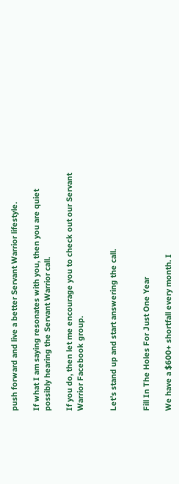push forward and live a better Servant Warrior lifestyle.

If what I am saying resonates with you, then you are quiet possibly hearing the Servant Warrior call.

If you do, then let me encourage you to check out our Servant Warrior Facebook group.


Let’s stand up and start answering the call.


Fill In The Holes For Just One Year

We have a $600+ shortfall every month. I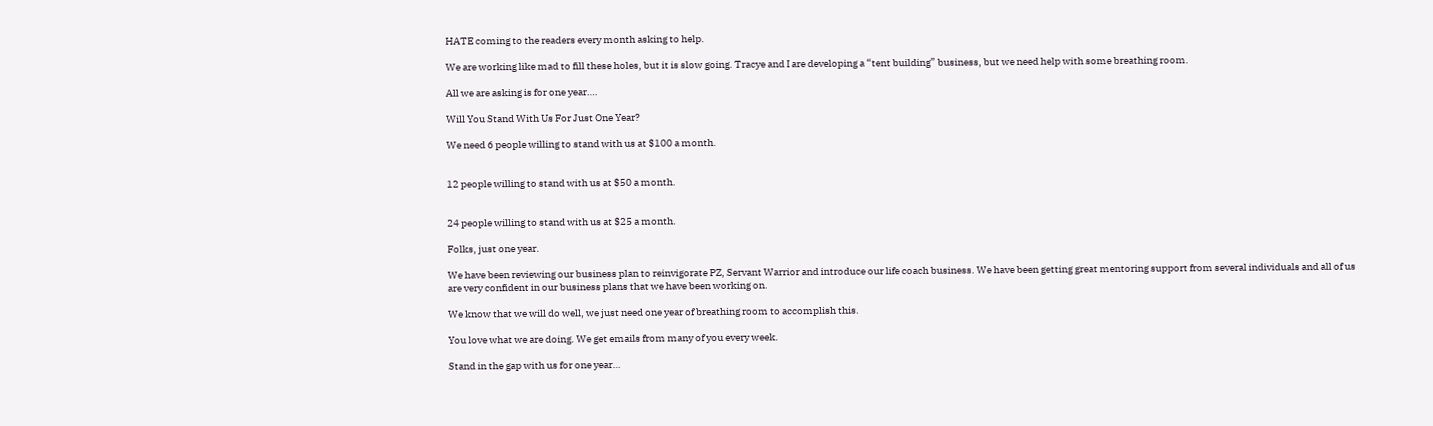HATE coming to the readers every month asking to help.

We are working like mad to fill these holes, but it is slow going. Tracye and I are developing a “tent building” business, but we need help with some breathing room.

All we are asking is for one year….

Will You Stand With Us For Just One Year?

We need 6 people willing to stand with us at $100 a month.


12 people willing to stand with us at $50 a month.


24 people willing to stand with us at $25 a month.

Folks, just one year.

We have been reviewing our business plan to reinvigorate PZ, Servant Warrior and introduce our life coach business. We have been getting great mentoring support from several individuals and all of us are very confident in our business plans that we have been working on.

We know that we will do well, we just need one year of breathing room to accomplish this.

You love what we are doing. We get emails from many of you every week.

Stand in the gap with us for one year…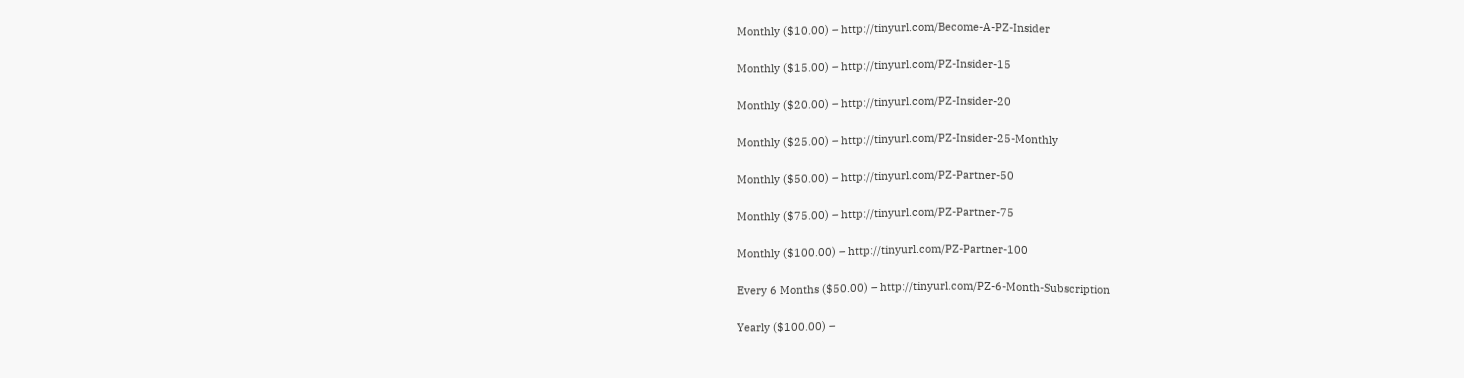Monthly ($10.00) – http://tinyurl.com/Become-A-PZ-Insider

Monthly ($15.00) – http://tinyurl.com/PZ-Insider-15

Monthly ($20.00) – http://tinyurl.com/PZ-Insider-20

Monthly ($25.00) – http://tinyurl.com/PZ-Insider-25-Monthly

Monthly ($50.00) – http://tinyurl.com/PZ-Partner-50

Monthly ($75.00) – http://tinyurl.com/PZ-Partner-75

Monthly ($100.00) – http://tinyurl.com/PZ-Partner-100

Every 6 Months ($50.00) – http://tinyurl.com/PZ-6-Month-Subscription

Yearly ($100.00) –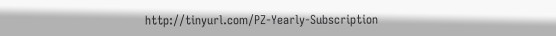http://tinyurl.com/PZ-Yearly-Subscription